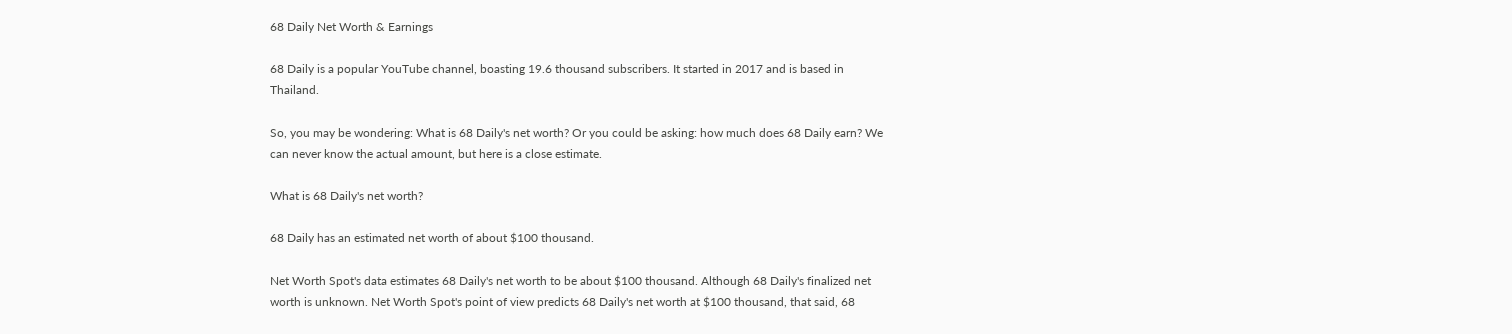68 Daily Net Worth & Earnings

68 Daily is a popular YouTube channel, boasting 19.6 thousand subscribers. It started in 2017 and is based in Thailand.

So, you may be wondering: What is 68 Daily's net worth? Or you could be asking: how much does 68 Daily earn? We can never know the actual amount, but here is a close estimate.

What is 68 Daily's net worth?

68 Daily has an estimated net worth of about $100 thousand.

Net Worth Spot's data estimates 68 Daily's net worth to be about $100 thousand. Although 68 Daily's finalized net worth is unknown. Net Worth Spot's point of view predicts 68 Daily's net worth at $100 thousand, that said, 68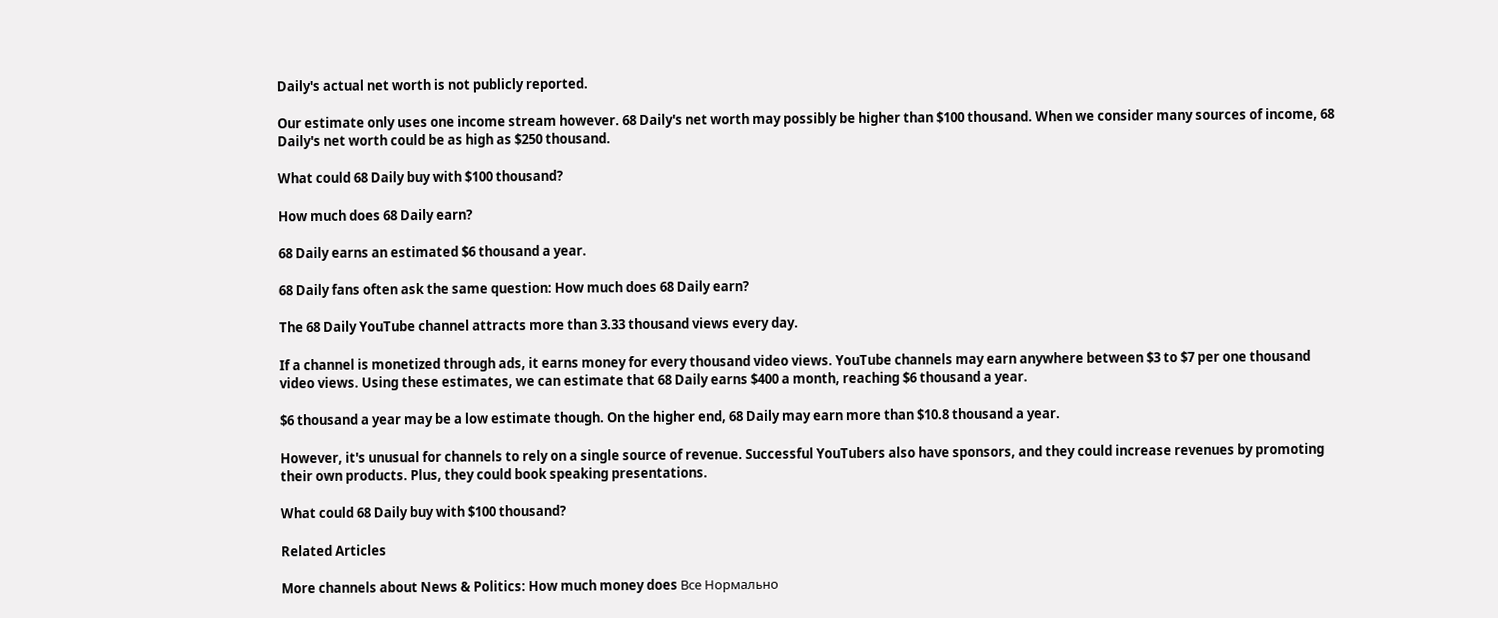Daily's actual net worth is not publicly reported.

Our estimate only uses one income stream however. 68 Daily's net worth may possibly be higher than $100 thousand. When we consider many sources of income, 68 Daily's net worth could be as high as $250 thousand.

What could 68 Daily buy with $100 thousand?

How much does 68 Daily earn?

68 Daily earns an estimated $6 thousand a year.

68 Daily fans often ask the same question: How much does 68 Daily earn?

The 68 Daily YouTube channel attracts more than 3.33 thousand views every day.

If a channel is monetized through ads, it earns money for every thousand video views. YouTube channels may earn anywhere between $3 to $7 per one thousand video views. Using these estimates, we can estimate that 68 Daily earns $400 a month, reaching $6 thousand a year.

$6 thousand a year may be a low estimate though. On the higher end, 68 Daily may earn more than $10.8 thousand a year.

However, it's unusual for channels to rely on a single source of revenue. Successful YouTubers also have sponsors, and they could increase revenues by promoting their own products. Plus, they could book speaking presentations.

What could 68 Daily buy with $100 thousand?

Related Articles

More channels about News & Politics: How much money does Все Нормально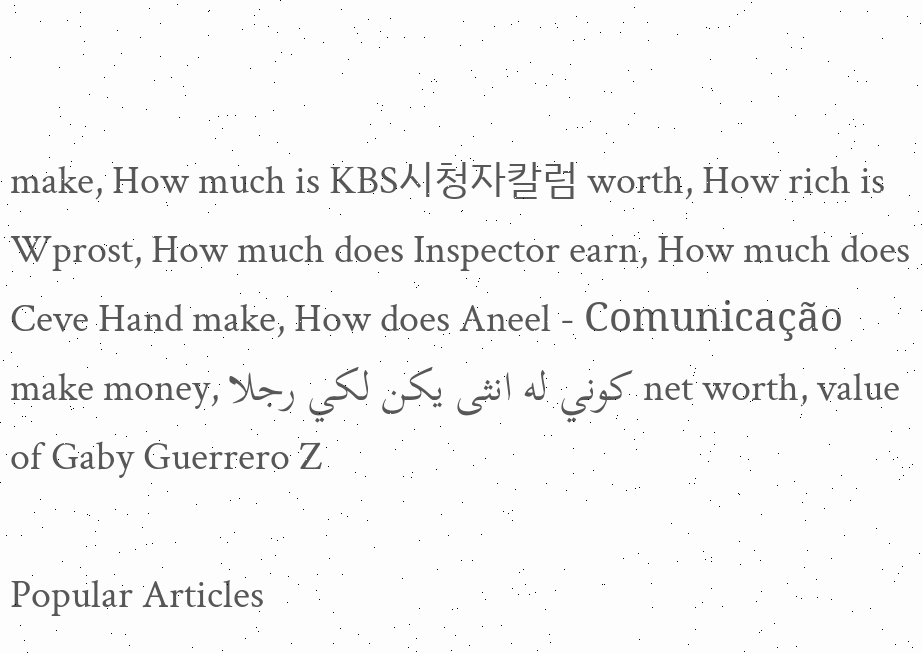make, How much is KBS시청자칼럼 worth, How rich is Wprost, How much does Inspector earn, How much does Ceve Hand make, How does Aneel - Comunicação make money, كوني له انثى يكن لكي رجلا net worth, value of Gaby Guerrero Z

Popular Articles